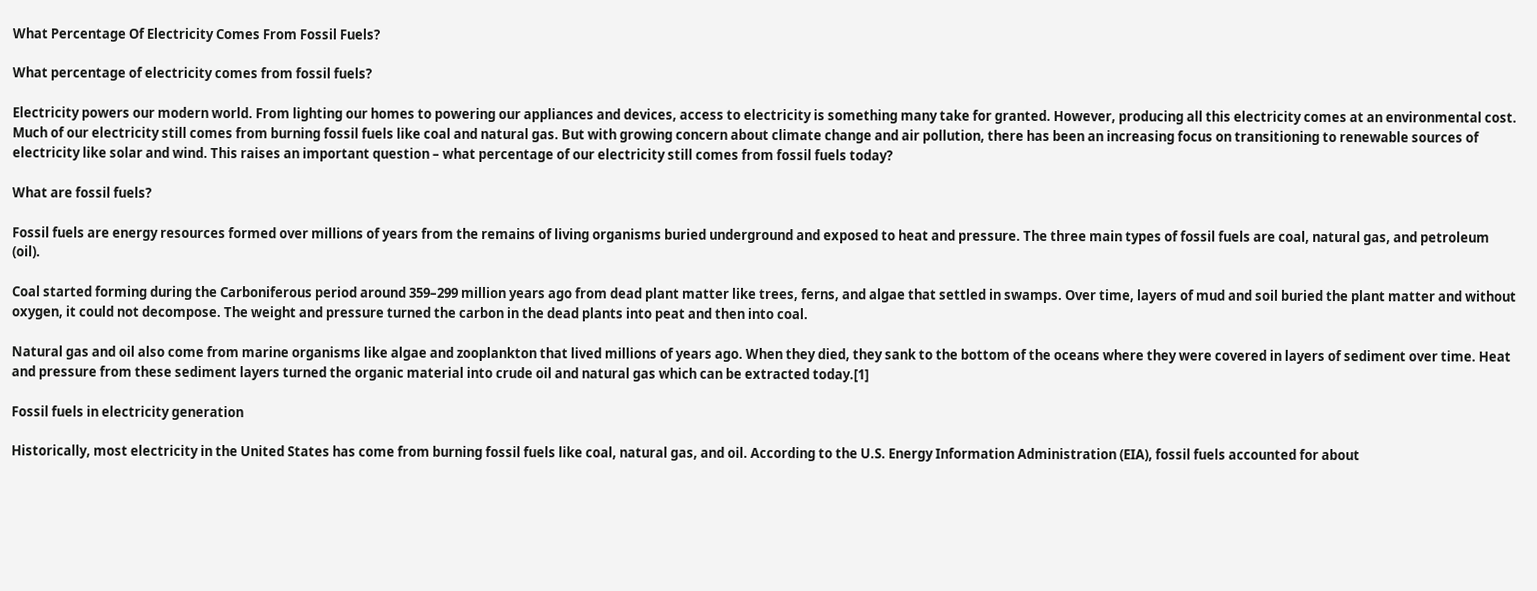What Percentage Of Electricity Comes From Fossil Fuels?

What percentage of electricity comes from fossil fuels?

Electricity powers our modern world. From lighting our homes to powering our appliances and devices, access to electricity is something many take for granted. However, producing all this electricity comes at an environmental cost. Much of our electricity still comes from burning fossil fuels like coal and natural gas. But with growing concern about climate change and air pollution, there has been an increasing focus on transitioning to renewable sources of electricity like solar and wind. This raises an important question – what percentage of our electricity still comes from fossil fuels today?

What are fossil fuels?

Fossil fuels are energy resources formed over millions of years from the remains of living organisms buried underground and exposed to heat and pressure. The three main types of fossil fuels are coal, natural gas, and petroleum (oil).

Coal started forming during the Carboniferous period around 359–299 million years ago from dead plant matter like trees, ferns, and algae that settled in swamps. Over time, layers of mud and soil buried the plant matter and without oxygen, it could not decompose. The weight and pressure turned the carbon in the dead plants into peat and then into coal.

Natural gas and oil also come from marine organisms like algae and zooplankton that lived millions of years ago. When they died, they sank to the bottom of the oceans where they were covered in layers of sediment over time. Heat and pressure from these sediment layers turned the organic material into crude oil and natural gas which can be extracted today.[1]

Fossil fuels in electricity generation

Historically, most electricity in the United States has come from burning fossil fuels like coal, natural gas, and oil. According to the U.S. Energy Information Administration (EIA), fossil fuels accounted for about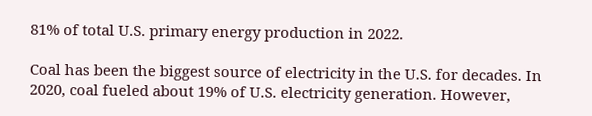81% of total U.S. primary energy production in 2022.

Coal has been the biggest source of electricity in the U.S. for decades. In 2020, coal fueled about 19% of U.S. electricity generation. However,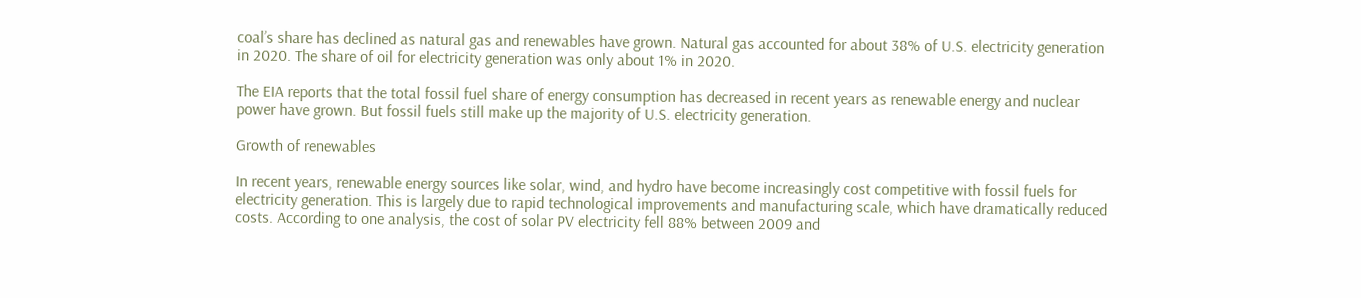coal’s share has declined as natural gas and renewables have grown. Natural gas accounted for about 38% of U.S. electricity generation in 2020. The share of oil for electricity generation was only about 1% in 2020.

The EIA reports that the total fossil fuel share of energy consumption has decreased in recent years as renewable energy and nuclear power have grown. But fossil fuels still make up the majority of U.S. electricity generation.

Growth of renewables

In recent years, renewable energy sources like solar, wind, and hydro have become increasingly cost competitive with fossil fuels for electricity generation. This is largely due to rapid technological improvements and manufacturing scale, which have dramatically reduced costs. According to one analysis, the cost of solar PV electricity fell 88% between 2009 and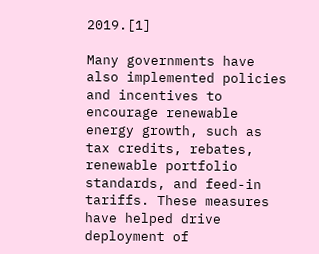2019.[1]

Many governments have also implemented policies and incentives to encourage renewable energy growth, such as tax credits, rebates, renewable portfolio standards, and feed-in tariffs. These measures have helped drive deployment of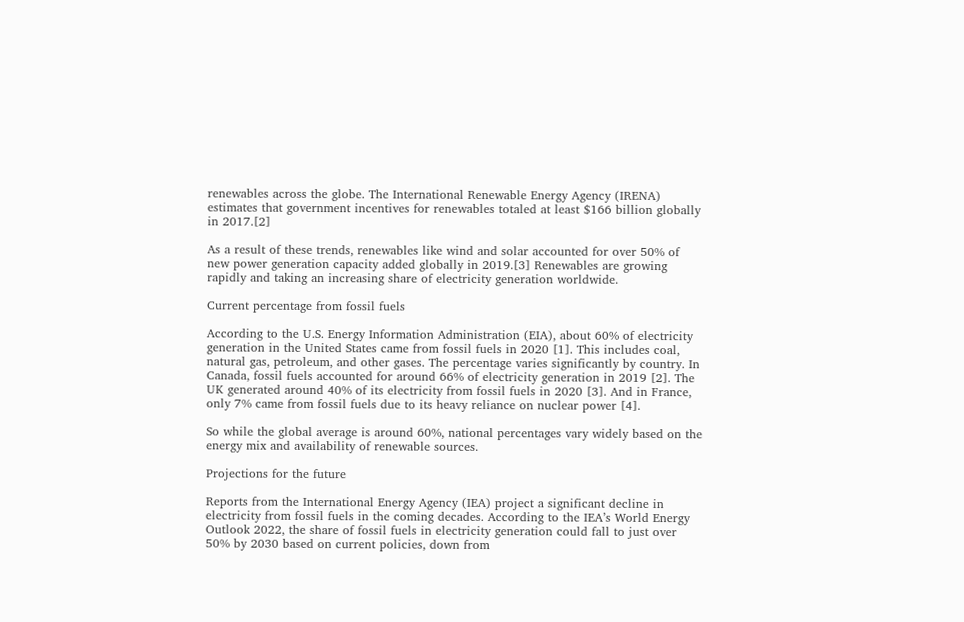renewables across the globe. The International Renewable Energy Agency (IRENA) estimates that government incentives for renewables totaled at least $166 billion globally in 2017.[2]

As a result of these trends, renewables like wind and solar accounted for over 50% of new power generation capacity added globally in 2019.[3] Renewables are growing rapidly and taking an increasing share of electricity generation worldwide.

Current percentage from fossil fuels

According to the U.S. Energy Information Administration (EIA), about 60% of electricity generation in the United States came from fossil fuels in 2020 [1]. This includes coal, natural gas, petroleum, and other gases. The percentage varies significantly by country. In Canada, fossil fuels accounted for around 66% of electricity generation in 2019 [2]. The UK generated around 40% of its electricity from fossil fuels in 2020 [3]. And in France, only 7% came from fossil fuels due to its heavy reliance on nuclear power [4].

So while the global average is around 60%, national percentages vary widely based on the energy mix and availability of renewable sources.

Projections for the future

Reports from the International Energy Agency (IEA) project a significant decline in electricity from fossil fuels in the coming decades. According to the IEA’s World Energy Outlook 2022, the share of fossil fuels in electricity generation could fall to just over 50% by 2030 based on current policies, down from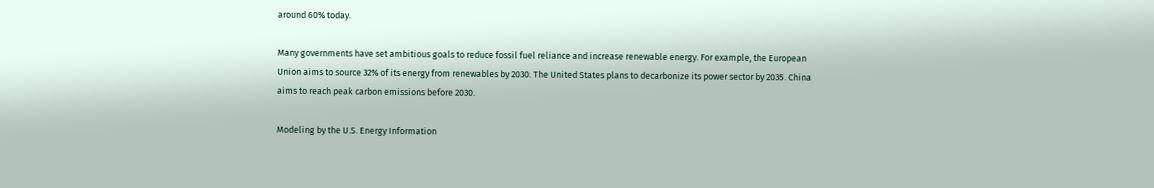around 60% today.

Many governments have set ambitious goals to reduce fossil fuel reliance and increase renewable energy. For example, the European Union aims to source 32% of its energy from renewables by 2030. The United States plans to decarbonize its power sector by 2035. China aims to reach peak carbon emissions before 2030.

Modeling by the U.S. Energy Information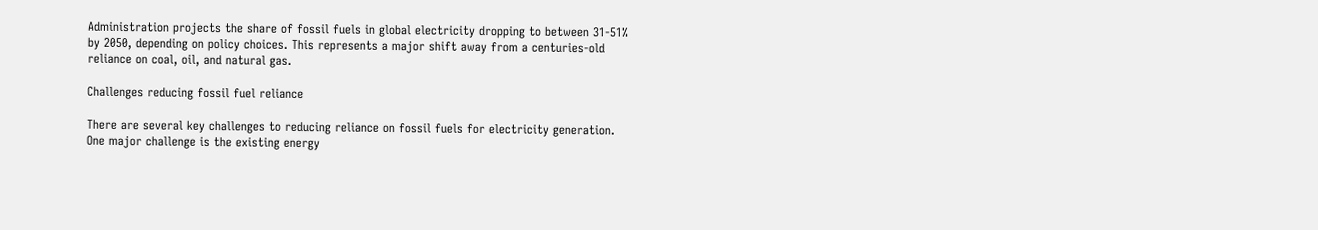Administration projects the share of fossil fuels in global electricity dropping to between 31-51% by 2050, depending on policy choices. This represents a major shift away from a centuries-old reliance on coal, oil, and natural gas.

Challenges reducing fossil fuel reliance

There are several key challenges to reducing reliance on fossil fuels for electricity generation. One major challenge is the existing energy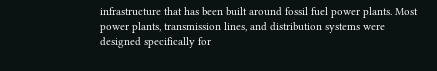infrastructure that has been built around fossil fuel power plants. Most power plants, transmission lines, and distribution systems were designed specifically for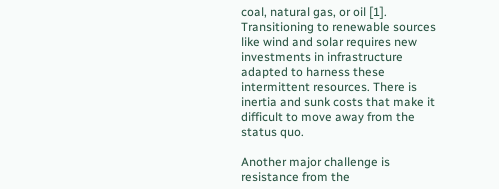coal, natural gas, or oil [1]. Transitioning to renewable sources like wind and solar requires new investments in infrastructure adapted to harness these intermittent resources. There is inertia and sunk costs that make it difficult to move away from the status quo.

Another major challenge is resistance from the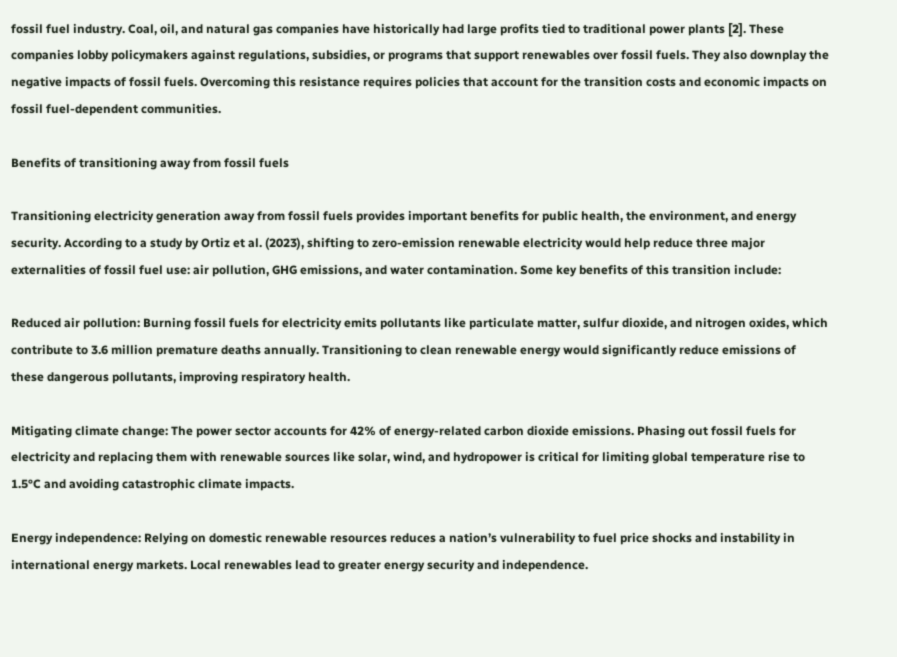fossil fuel industry. Coal, oil, and natural gas companies have historically had large profits tied to traditional power plants [2]. These companies lobby policymakers against regulations, subsidies, or programs that support renewables over fossil fuels. They also downplay the negative impacts of fossil fuels. Overcoming this resistance requires policies that account for the transition costs and economic impacts on fossil fuel-dependent communities.

Benefits of transitioning away from fossil fuels

Transitioning electricity generation away from fossil fuels provides important benefits for public health, the environment, and energy security. According to a study by Ortiz et al. (2023), shifting to zero-emission renewable electricity would help reduce three major externalities of fossil fuel use: air pollution, GHG emissions, and water contamination. Some key benefits of this transition include:

Reduced air pollution: Burning fossil fuels for electricity emits pollutants like particulate matter, sulfur dioxide, and nitrogen oxides, which contribute to 3.6 million premature deaths annually. Transitioning to clean renewable energy would significantly reduce emissions of these dangerous pollutants, improving respiratory health.

Mitigating climate change: The power sector accounts for 42% of energy-related carbon dioxide emissions. Phasing out fossil fuels for electricity and replacing them with renewable sources like solar, wind, and hydropower is critical for limiting global temperature rise to 1.5°C and avoiding catastrophic climate impacts.

Energy independence: Relying on domestic renewable resources reduces a nation’s vulnerability to fuel price shocks and instability in international energy markets. Local renewables lead to greater energy security and independence.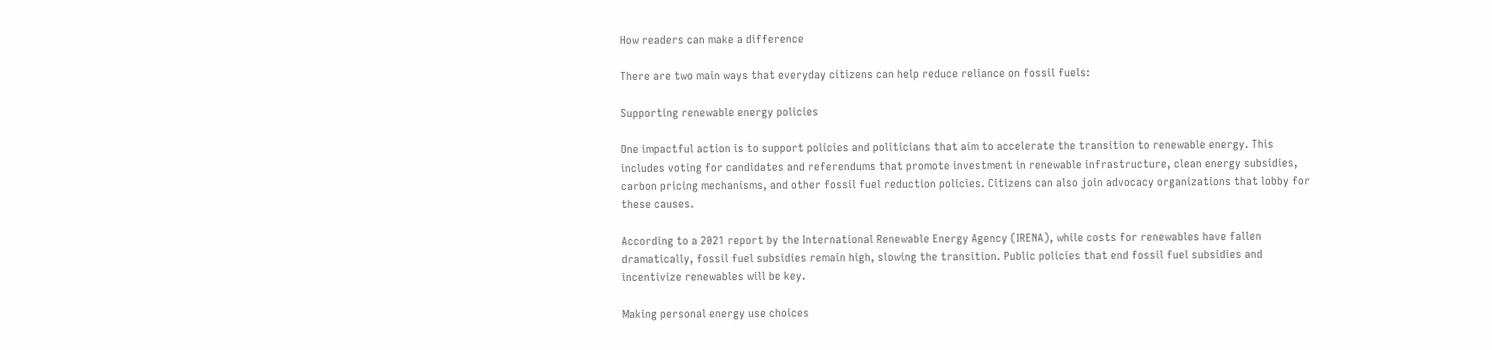How readers can make a difference

There are two main ways that everyday citizens can help reduce reliance on fossil fuels:

Supporting renewable energy policies

One impactful action is to support policies and politicians that aim to accelerate the transition to renewable energy. This includes voting for candidates and referendums that promote investment in renewable infrastructure, clean energy subsidies, carbon pricing mechanisms, and other fossil fuel reduction policies. Citizens can also join advocacy organizations that lobby for these causes.

According to a 2021 report by the International Renewable Energy Agency (IRENA), while costs for renewables have fallen dramatically, fossil fuel subsidies remain high, slowing the transition. Public policies that end fossil fuel subsidies and incentivize renewables will be key.

Making personal energy use choices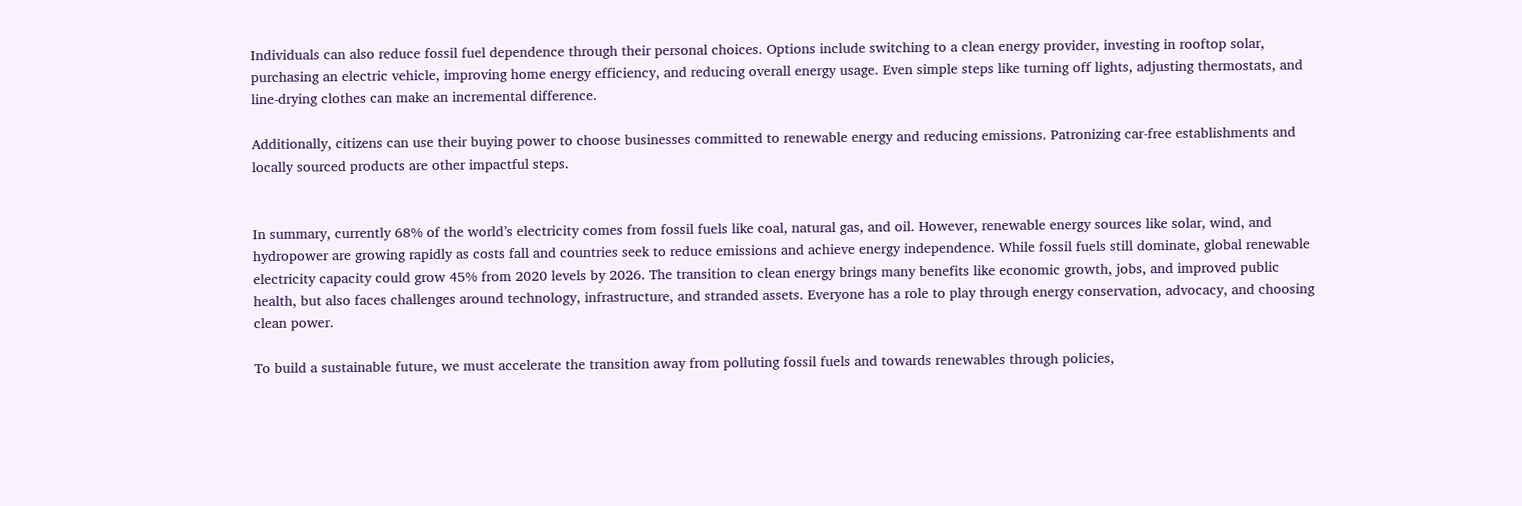Individuals can also reduce fossil fuel dependence through their personal choices. Options include switching to a clean energy provider, investing in rooftop solar, purchasing an electric vehicle, improving home energy efficiency, and reducing overall energy usage. Even simple steps like turning off lights, adjusting thermostats, and line-drying clothes can make an incremental difference.

Additionally, citizens can use their buying power to choose businesses committed to renewable energy and reducing emissions. Patronizing car-free establishments and locally sourced products are other impactful steps.


In summary, currently 68% of the world’s electricity comes from fossil fuels like coal, natural gas, and oil. However, renewable energy sources like solar, wind, and hydropower are growing rapidly as costs fall and countries seek to reduce emissions and achieve energy independence. While fossil fuels still dominate, global renewable electricity capacity could grow 45% from 2020 levels by 2026. The transition to clean energy brings many benefits like economic growth, jobs, and improved public health, but also faces challenges around technology, infrastructure, and stranded assets. Everyone has a role to play through energy conservation, advocacy, and choosing clean power.

To build a sustainable future, we must accelerate the transition away from polluting fossil fuels and towards renewables through policies,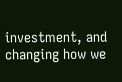investment, and changing how we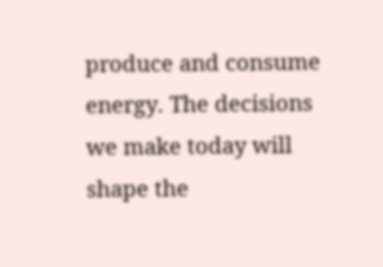produce and consume energy. The decisions we make today will shape the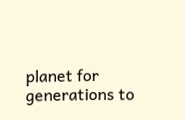planet for generations to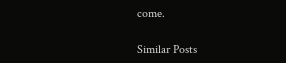come.

Similar Posts